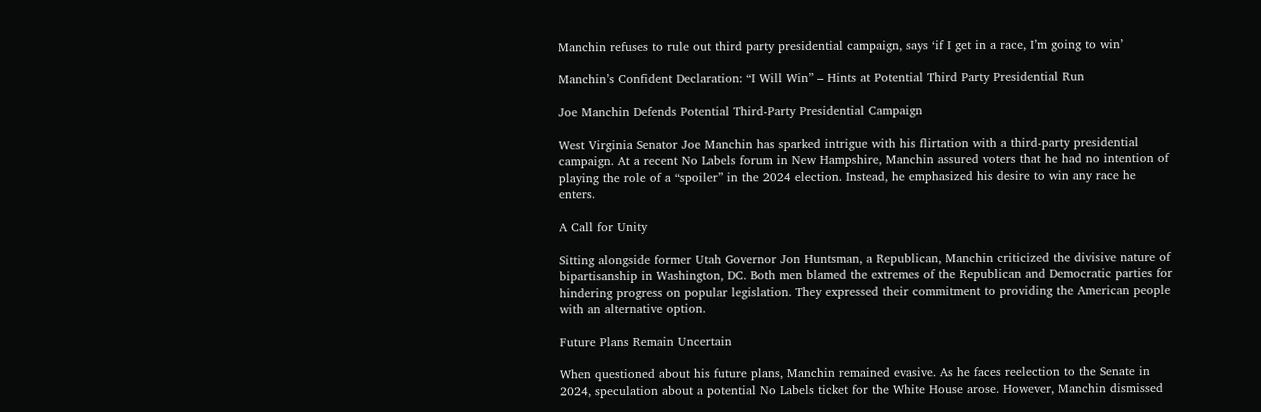Manchin refuses to rule out third party presidential campaign, says ‘if I get in a race, I’m going to win’

Manchin’s Confident Declaration: “I Will Win” – Hints at Potential Third Party Presidential Run

Joe Manchin Defends Potential Third-Party Presidential Campaign

West Virginia Senator Joe Manchin has sparked intrigue with his flirtation with a third-party presidential campaign. At a recent No Labels forum in New Hampshire, Manchin assured voters that he had no intention of playing the role of a “spoiler” in the 2024 election. Instead, he emphasized his desire to win any race he enters.

A Call for Unity

Sitting alongside former Utah Governor Jon Huntsman, a Republican, Manchin criticized the divisive nature of bipartisanship in Washington, DC. Both men blamed the extremes of the Republican and Democratic parties for hindering progress on popular legislation. They expressed their commitment to providing the American people with an alternative option.

Future Plans Remain Uncertain

When questioned about his future plans, Manchin remained evasive. As he faces reelection to the Senate in 2024, speculation about a potential No Labels ticket for the White House arose. However, Manchin dismissed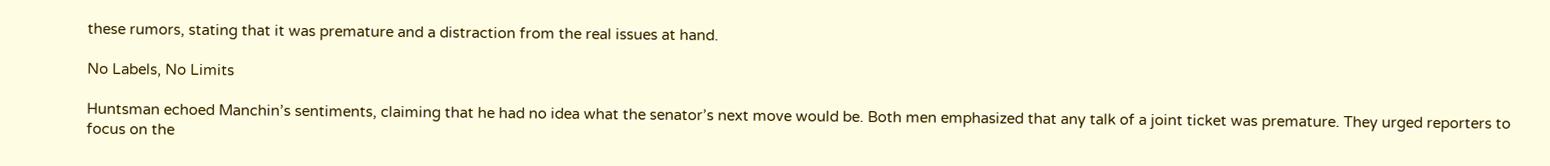these rumors, stating that it was premature and a distraction from the real issues at hand.

No Labels, No Limits

Huntsman echoed Manchin’s sentiments, claiming that he had no idea what the senator’s next move would be. Both men emphasized that any talk of a joint ticket was premature. They urged reporters to focus on the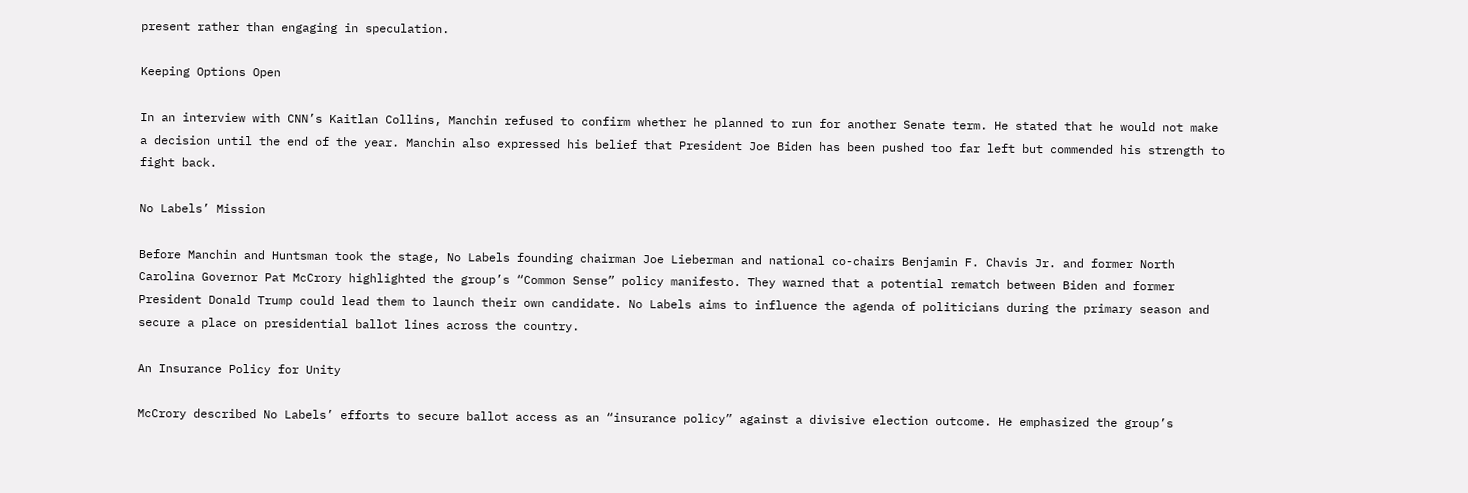present rather than engaging in speculation.

Keeping Options Open

In an interview with CNN’s Kaitlan Collins, Manchin refused to confirm whether he planned to run for another Senate term. He stated that he would not make a decision until the end of the year. Manchin also expressed his belief that President Joe Biden has been pushed too far left but commended his strength to fight back.

No Labels’ Mission

Before Manchin and Huntsman took the stage, No Labels founding chairman Joe Lieberman and national co-chairs Benjamin F. Chavis Jr. and former North Carolina Governor Pat McCrory highlighted the group’s “Common Sense” policy manifesto. They warned that a potential rematch between Biden and former President Donald Trump could lead them to launch their own candidate. No Labels aims to influence the agenda of politicians during the primary season and secure a place on presidential ballot lines across the country.

An Insurance Policy for Unity

McCrory described No Labels’ efforts to secure ballot access as an “insurance policy” against a divisive election outcome. He emphasized the group’s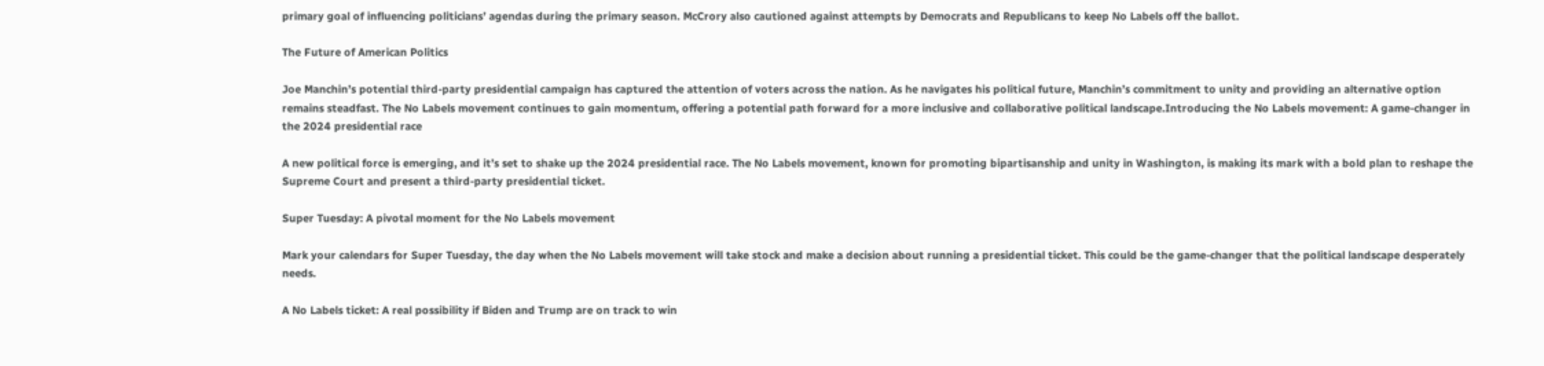primary goal of influencing politicians’ agendas during the primary season. McCrory also cautioned against attempts by Democrats and Republicans to keep No Labels off the ballot.

The Future of American Politics

Joe Manchin’s potential third-party presidential campaign has captured the attention of voters across the nation. As he navigates his political future, Manchin’s commitment to unity and providing an alternative option remains steadfast. The No Labels movement continues to gain momentum, offering a potential path forward for a more inclusive and collaborative political landscape.Introducing the No Labels movement: A game-changer in the 2024 presidential race

A new political force is emerging, and it’s set to shake up the 2024 presidential race. The No Labels movement, known for promoting bipartisanship and unity in Washington, is making its mark with a bold plan to reshape the Supreme Court and present a third-party presidential ticket.

Super Tuesday: A pivotal moment for the No Labels movement

Mark your calendars for Super Tuesday, the day when the No Labels movement will take stock and make a decision about running a presidential ticket. This could be the game-changer that the political landscape desperately needs.

A No Labels ticket: A real possibility if Biden and Trump are on track to win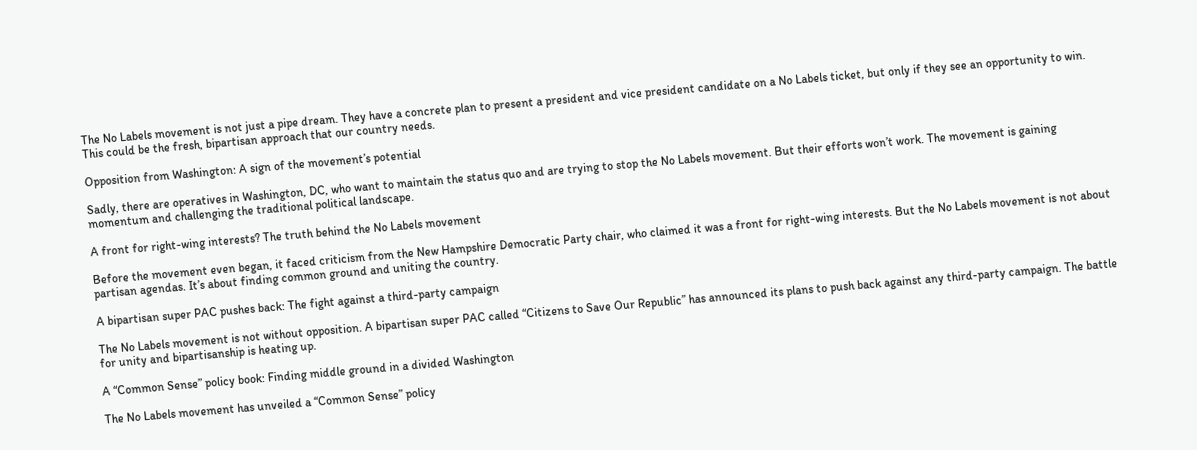The No Labels movement is not just a pipe dream. They have a concrete plan to present a president and vice president candidate on a No Labels ticket, but only if they see an opportunity to win. This could be the fresh, bipartisan approach that our country needs.

Opposition from Washington: A sign of the movement’s potential

Sadly, there are operatives in Washington, DC, who want to maintain the status quo and are trying to stop the No Labels movement. But their efforts won’t work. The movement is gaining momentum and challenging the traditional political landscape.

A front for right-wing interests? The truth behind the No Labels movement

Before the movement even began, it faced criticism from the New Hampshire Democratic Party chair, who claimed it was a front for right-wing interests. But the No Labels movement is not about partisan agendas. It’s about finding common ground and uniting the country.

A bipartisan super PAC pushes back: The fight against a third-party campaign

The No Labels movement is not without opposition. A bipartisan super PAC called “Citizens to Save Our Republic” has announced its plans to push back against any third-party campaign. The battle for unity and bipartisanship is heating up.

A “Common Sense” policy book: Finding middle ground in a divided Washington

The No Labels movement has unveiled a “Common Sense” policy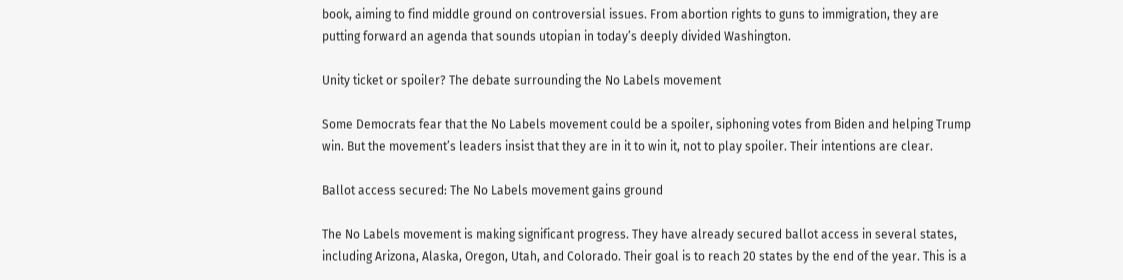book, aiming to find middle ground on controversial issues. From abortion rights to guns to immigration, they are putting forward an agenda that sounds utopian in today’s deeply divided Washington.

Unity ticket or spoiler? The debate surrounding the No Labels movement

Some Democrats fear that the No Labels movement could be a spoiler, siphoning votes from Biden and helping Trump win. But the movement’s leaders insist that they are in it to win it, not to play spoiler. Their intentions are clear.

Ballot access secured: The No Labels movement gains ground

The No Labels movement is making significant progress. They have already secured ballot access in several states, including Arizona, Alaska, Oregon, Utah, and Colorado. Their goal is to reach 20 states by the end of the year. This is a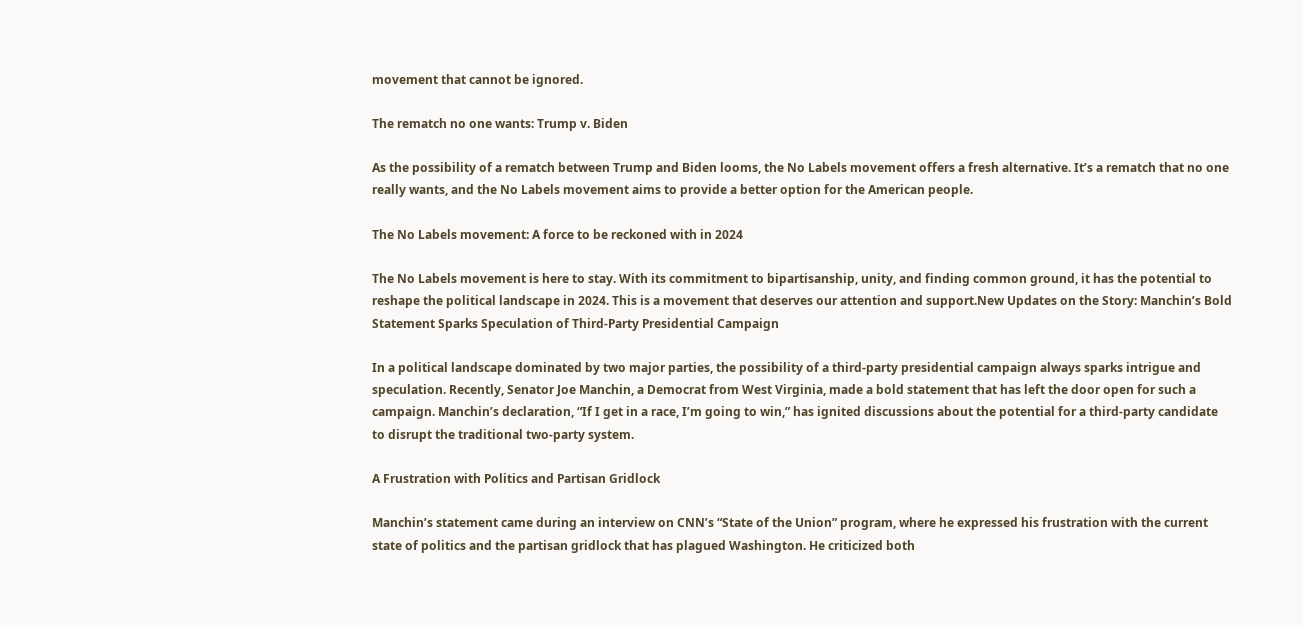movement that cannot be ignored.

The rematch no one wants: Trump v. Biden

As the possibility of a rematch between Trump and Biden looms, the No Labels movement offers a fresh alternative. It’s a rematch that no one really wants, and the No Labels movement aims to provide a better option for the American people.

The No Labels movement: A force to be reckoned with in 2024

The No Labels movement is here to stay. With its commitment to bipartisanship, unity, and finding common ground, it has the potential to reshape the political landscape in 2024. This is a movement that deserves our attention and support.New Updates on the Story: Manchin’s Bold Statement Sparks Speculation of Third-Party Presidential Campaign

In a political landscape dominated by two major parties, the possibility of a third-party presidential campaign always sparks intrigue and speculation. Recently, Senator Joe Manchin, a Democrat from West Virginia, made a bold statement that has left the door open for such a campaign. Manchin’s declaration, “If I get in a race, I’m going to win,” has ignited discussions about the potential for a third-party candidate to disrupt the traditional two-party system.

A Frustration with Politics and Partisan Gridlock

Manchin’s statement came during an interview on CNN’s “State of the Union” program, where he expressed his frustration with the current state of politics and the partisan gridlock that has plagued Washington. He criticized both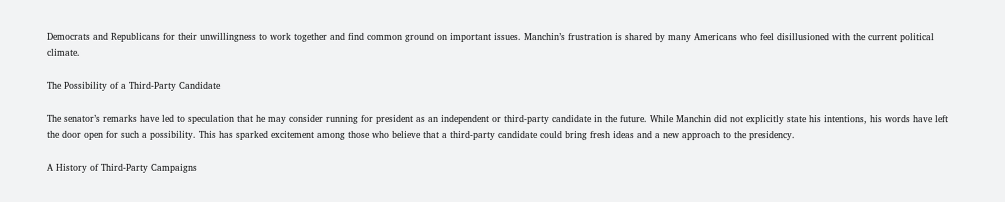Democrats and Republicans for their unwillingness to work together and find common ground on important issues. Manchin’s frustration is shared by many Americans who feel disillusioned with the current political climate.

The Possibility of a Third-Party Candidate

The senator’s remarks have led to speculation that he may consider running for president as an independent or third-party candidate in the future. While Manchin did not explicitly state his intentions, his words have left the door open for such a possibility. This has sparked excitement among those who believe that a third-party candidate could bring fresh ideas and a new approach to the presidency.

A History of Third-Party Campaigns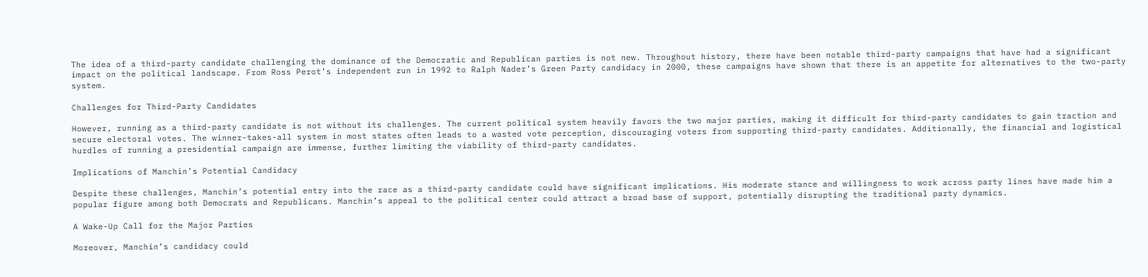The idea of a third-party candidate challenging the dominance of the Democratic and Republican parties is not new. Throughout history, there have been notable third-party campaigns that have had a significant impact on the political landscape. From Ross Perot’s independent run in 1992 to Ralph Nader’s Green Party candidacy in 2000, these campaigns have shown that there is an appetite for alternatives to the two-party system.

Challenges for Third-Party Candidates

However, running as a third-party candidate is not without its challenges. The current political system heavily favors the two major parties, making it difficult for third-party candidates to gain traction and secure electoral votes. The winner-takes-all system in most states often leads to a wasted vote perception, discouraging voters from supporting third-party candidates. Additionally, the financial and logistical hurdles of running a presidential campaign are immense, further limiting the viability of third-party candidates.

Implications of Manchin’s Potential Candidacy

Despite these challenges, Manchin’s potential entry into the race as a third-party candidate could have significant implications. His moderate stance and willingness to work across party lines have made him a popular figure among both Democrats and Republicans. Manchin’s appeal to the political center could attract a broad base of support, potentially disrupting the traditional party dynamics.

A Wake-Up Call for the Major Parties

Moreover, Manchin’s candidacy could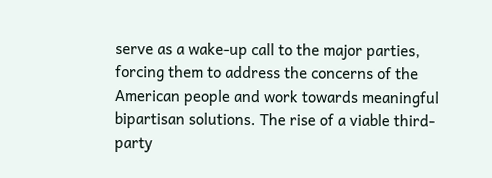serve as a wake-up call to the major parties, forcing them to address the concerns of the American people and work towards meaningful bipartisan solutions. The rise of a viable third-party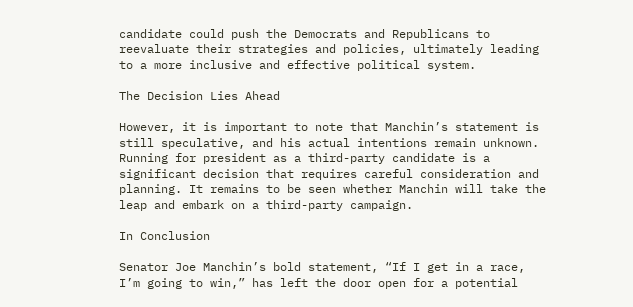candidate could push the Democrats and Republicans to reevaluate their strategies and policies, ultimately leading to a more inclusive and effective political system.

The Decision Lies Ahead

However, it is important to note that Manchin’s statement is still speculative, and his actual intentions remain unknown. Running for president as a third-party candidate is a significant decision that requires careful consideration and planning. It remains to be seen whether Manchin will take the leap and embark on a third-party campaign.

In Conclusion

Senator Joe Manchin’s bold statement, “If I get in a race, I’m going to win,” has left the door open for a potential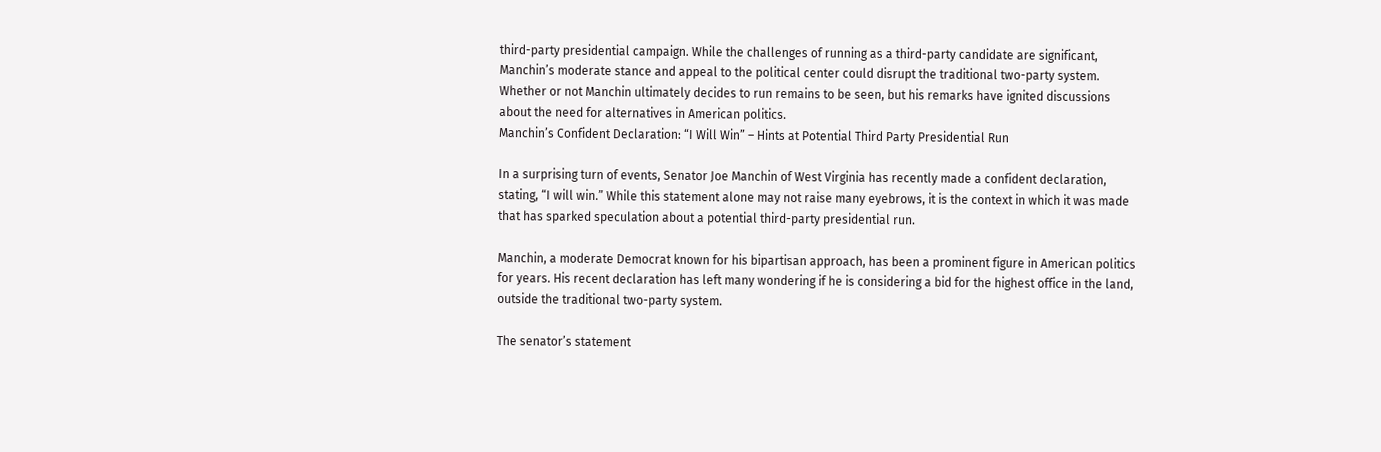third-party presidential campaign. While the challenges of running as a third-party candidate are significant, Manchin’s moderate stance and appeal to the political center could disrupt the traditional two-party system. Whether or not Manchin ultimately decides to run remains to be seen, but his remarks have ignited discussions about the need for alternatives in American politics.
Manchin’s Confident Declaration: “I Will Win” – Hints at Potential Third Party Presidential Run

In a surprising turn of events, Senator Joe Manchin of West Virginia has recently made a confident declaration, stating, “I will win.” While this statement alone may not raise many eyebrows, it is the context in which it was made that has sparked speculation about a potential third-party presidential run.

Manchin, a moderate Democrat known for his bipartisan approach, has been a prominent figure in American politics for years. His recent declaration has left many wondering if he is considering a bid for the highest office in the land, outside the traditional two-party system.

The senator’s statement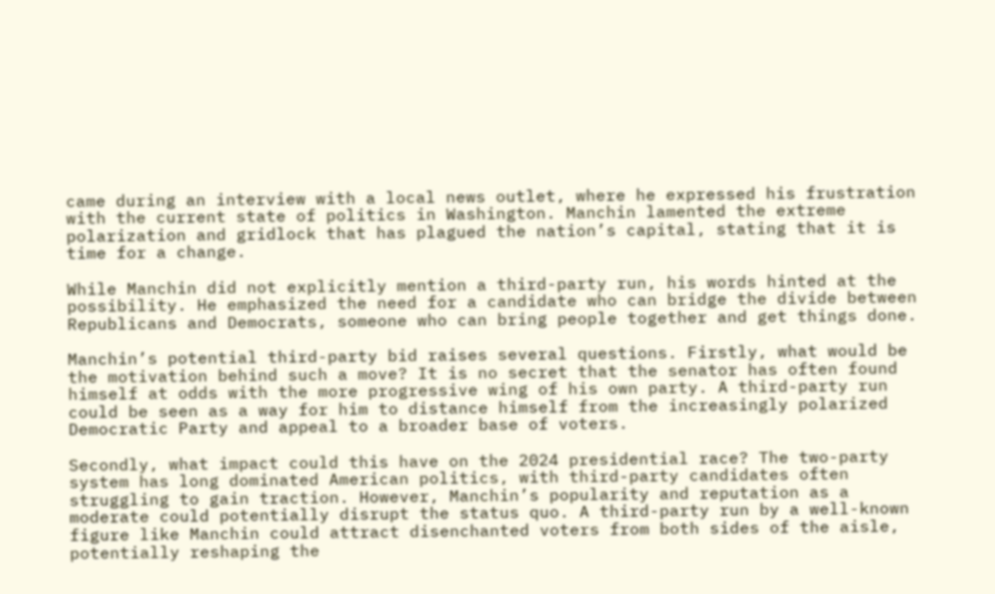came during an interview with a local news outlet, where he expressed his frustration with the current state of politics in Washington. Manchin lamented the extreme polarization and gridlock that has plagued the nation’s capital, stating that it is time for a change.

While Manchin did not explicitly mention a third-party run, his words hinted at the possibility. He emphasized the need for a candidate who can bridge the divide between Republicans and Democrats, someone who can bring people together and get things done.

Manchin’s potential third-party bid raises several questions. Firstly, what would be the motivation behind such a move? It is no secret that the senator has often found himself at odds with the more progressive wing of his own party. A third-party run could be seen as a way for him to distance himself from the increasingly polarized Democratic Party and appeal to a broader base of voters.

Secondly, what impact could this have on the 2024 presidential race? The two-party system has long dominated American politics, with third-party candidates often struggling to gain traction. However, Manchin’s popularity and reputation as a moderate could potentially disrupt the status quo. A third-party run by a well-known figure like Manchin could attract disenchanted voters from both sides of the aisle, potentially reshaping the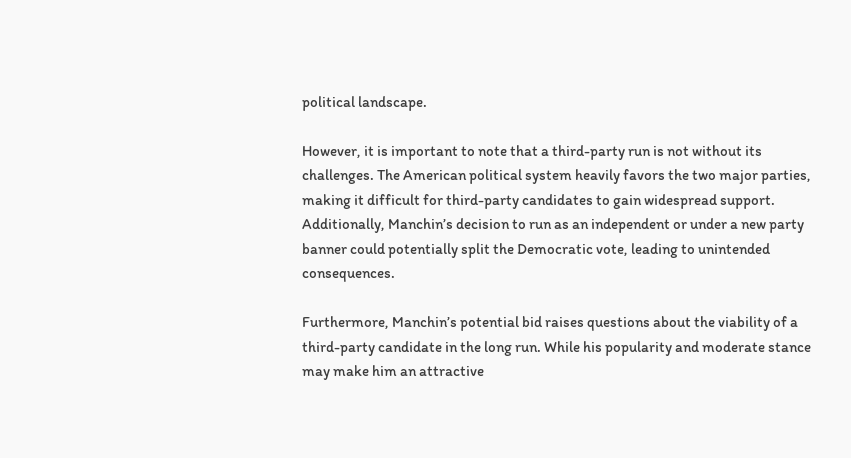political landscape.

However, it is important to note that a third-party run is not without its challenges. The American political system heavily favors the two major parties, making it difficult for third-party candidates to gain widespread support. Additionally, Manchin’s decision to run as an independent or under a new party banner could potentially split the Democratic vote, leading to unintended consequences.

Furthermore, Manchin’s potential bid raises questions about the viability of a third-party candidate in the long run. While his popularity and moderate stance may make him an attractive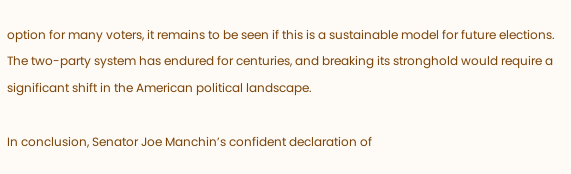option for many voters, it remains to be seen if this is a sustainable model for future elections. The two-party system has endured for centuries, and breaking its stronghold would require a significant shift in the American political landscape.

In conclusion, Senator Joe Manchin’s confident declaration of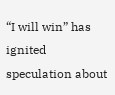“I will win” has ignited speculation about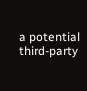a potential third-party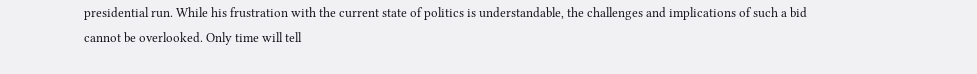presidential run. While his frustration with the current state of politics is understandable, the challenges and implications of such a bid cannot be overlooked. Only time will tell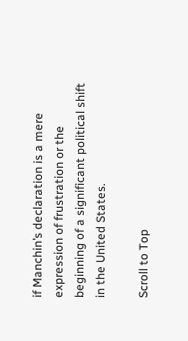if Manchin’s declaration is a mere expression of frustration or the beginning of a significant political shift in the United States.

Scroll to Top